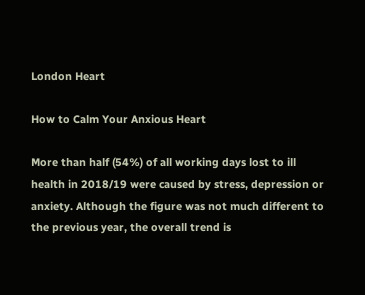London Heart

How to Calm Your Anxious Heart

More than half (54%) of all working days lost to ill health in 2018/19 were caused by stress, depression or anxiety. Although the figure was not much different to the previous year, the overall trend is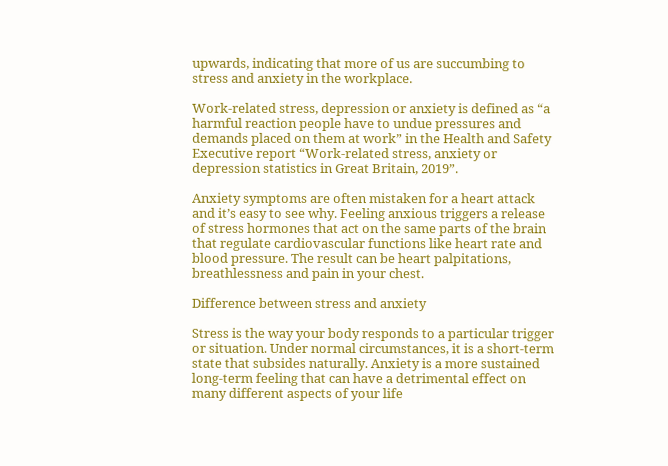upwards, indicating that more of us are succumbing to stress and anxiety in the workplace.

Work-related stress, depression or anxiety is defined as “a harmful reaction people have to undue pressures and demands placed on them at work” in the Health and Safety Executive report “Work-related stress, anxiety or depression statistics in Great Britain, 2019”.

Anxiety symptoms are often mistaken for a heart attack and it’s easy to see why. Feeling anxious triggers a release of stress hormones that act on the same parts of the brain that regulate cardiovascular functions like heart rate and blood pressure. The result can be heart palpitations, breathlessness and pain in your chest.

Difference between stress and anxiety

Stress is the way your body responds to a particular trigger or situation. Under normal circumstances, it is a short-term state that subsides naturally. Anxiety is a more sustained long-term feeling that can have a detrimental effect on many different aspects of your life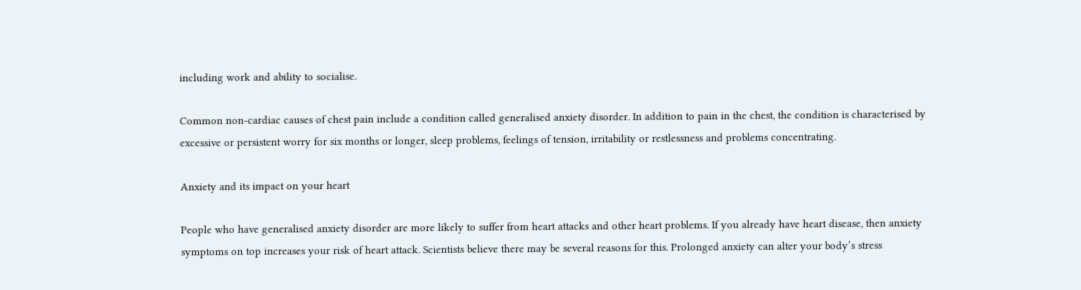including work and ability to socialise.

Common non-cardiac causes of chest pain include a condition called generalised anxiety disorder. In addition to pain in the chest, the condition is characterised by excessive or persistent worry for six months or longer, sleep problems, feelings of tension, irritability or restlessness and problems concentrating.

Anxiety and its impact on your heart

People who have generalised anxiety disorder are more likely to suffer from heart attacks and other heart problems. If you already have heart disease, then anxiety symptoms on top increases your risk of heart attack. Scientists believe there may be several reasons for this. Prolonged anxiety can alter your body’s stress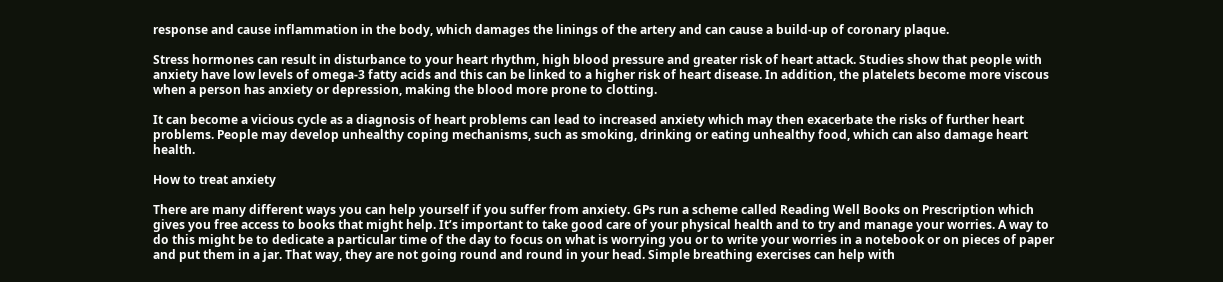response and cause inflammation in the body, which damages the linings of the artery and can cause a build-up of coronary plaque.

Stress hormones can result in disturbance to your heart rhythm, high blood pressure and greater risk of heart attack. Studies show that people with anxiety have low levels of omega-3 fatty acids and this can be linked to a higher risk of heart disease. In addition, the platelets become more viscous when a person has anxiety or depression, making the blood more prone to clotting.

It can become a vicious cycle as a diagnosis of heart problems can lead to increased anxiety which may then exacerbate the risks of further heart problems. People may develop unhealthy coping mechanisms, such as smoking, drinking or eating unhealthy food, which can also damage heart health.

How to treat anxiety

There are many different ways you can help yourself if you suffer from anxiety. GPs run a scheme called Reading Well Books on Prescription which gives you free access to books that might help. It’s important to take good care of your physical health and to try and manage your worries. A way to do this might be to dedicate a particular time of the day to focus on what is worrying you or to write your worries in a notebook or on pieces of paper and put them in a jar. That way, they are not going round and round in your head. Simple breathing exercises can help with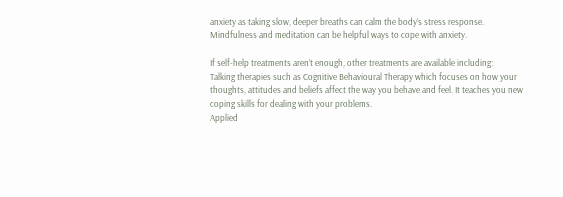anxiety as taking slow, deeper breaths can calm the body’s stress response. Mindfulness and meditation can be helpful ways to cope with anxiety.

If self-help treatments aren’t enough, other treatments are available including:
Talking therapies such as Cognitive Behavioural Therapy which focuses on how your thoughts, attitudes and beliefs affect the way you behave and feel. It teaches you new coping skills for dealing with your problems.
Applied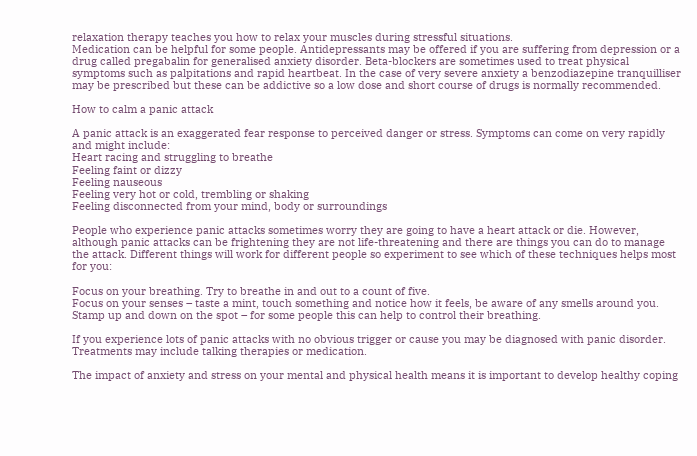relaxation therapy teaches you how to relax your muscles during stressful situations.
Medication can be helpful for some people. Antidepressants may be offered if you are suffering from depression or a drug called pregabalin for generalised anxiety disorder. Beta-blockers are sometimes used to treat physical symptoms such as palpitations and rapid heartbeat. In the case of very severe anxiety a benzodiazepine tranquilliser may be prescribed but these can be addictive so a low dose and short course of drugs is normally recommended.

How to calm a panic attack

A panic attack is an exaggerated fear response to perceived danger or stress. Symptoms can come on very rapidly and might include:
Heart racing and struggling to breathe
Feeling faint or dizzy
Feeling nauseous
Feeling very hot or cold, trembling or shaking
Feeling disconnected from your mind, body or surroundings

People who experience panic attacks sometimes worry they are going to have a heart attack or die. However, although panic attacks can be frightening they are not life-threatening and there are things you can do to manage the attack. Different things will work for different people so experiment to see which of these techniques helps most for you:

Focus on your breathing. Try to breathe in and out to a count of five.
Focus on your senses – taste a mint, touch something and notice how it feels, be aware of any smells around you.
Stamp up and down on the spot – for some people this can help to control their breathing.

If you experience lots of panic attacks with no obvious trigger or cause you may be diagnosed with panic disorder. Treatments may include talking therapies or medication.

The impact of anxiety and stress on your mental and physical health means it is important to develop healthy coping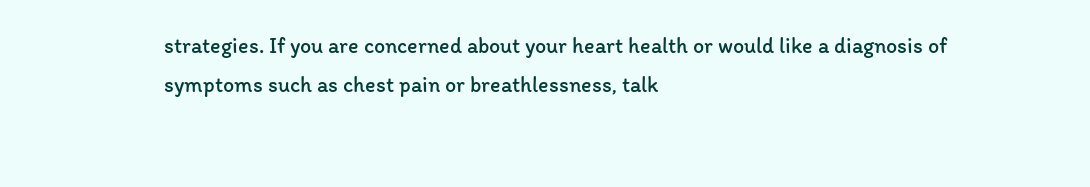strategies. If you are concerned about your heart health or would like a diagnosis of symptoms such as chest pain or breathlessness, talk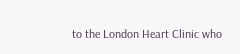to the London Heart Clinic who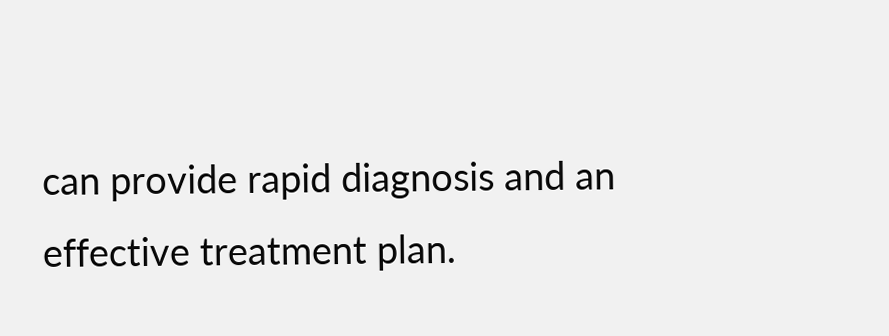can provide rapid diagnosis and an effective treatment plan.